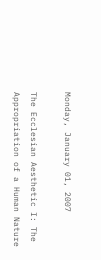Monday, January 01, 2007

The Ecclesian Aesthetic I: The Appropriation of a Human Nature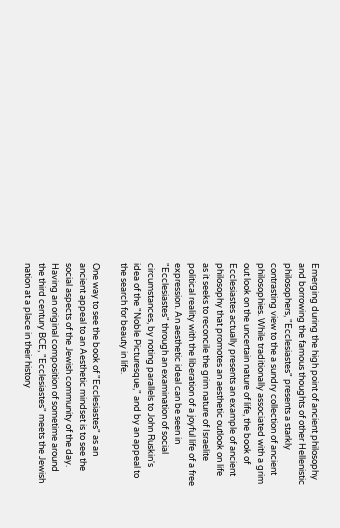Emerging during the high point of ancient philosophy and borrowing the famous thoughts of other Hellenistic philosophers, "Ecclesiastes" presents a starkly contrasting view to the a sundry collection of ancient philosophies. While traditionally associated with a grim out look on the uncertain nature of life, the book of Ecclesiastes actually presents an example of ancient philosophy that promotes an aesthetic outlook on life as it seeks to reconcile the grim nature of Israelite political reality with the liberation of a joyful life of a free expression. An aesthetic ideal can be seen in "Ecclesiastes" through an examination of social circumstances, by noting parallels to John Ruskin's idea of the "Noble Picturesque," and by an appeal to the search for beauty in life.

One way to see the book of "Ecclesiastes" as an ancient appeal to an Aesthetic mindset is to see the social aspects of the Jewish community of the day. Having an original composition of sometime around the third century BCE, "Ecclesiastes" meets the Jewish nation at a place in their history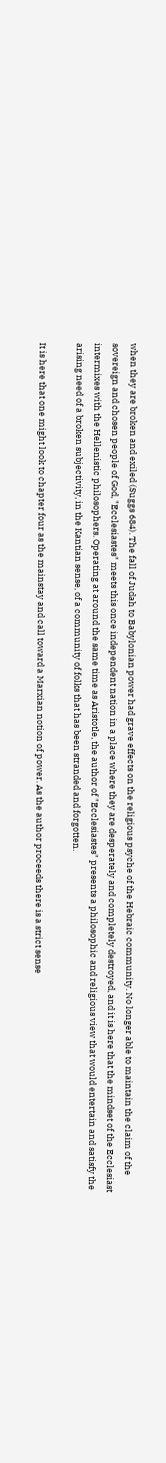when they are broken and exiled (Suggs 684). The fall of Judah to Babylonian power had grave effects on the religious psyche of the Hebraic community. No longer able to maintain the claim of the sovereign and chosen people of God, "Ecclesiastes" meets this once independent nation in a place where they are desperately and completely destroyed, and it is here that the mindset of the Ecclesiast intermixes with the Hellenistic philosophers. Operating at around the same time as Aristotle, the author of "Ecclesiastes" presents a philosophic and religious view that would entertain and satisfy the arising need of a broken subjectivity, in the Kantian sense, of a community of folks that has been stranded and forgotten.

It is here that one might look to chapter four as the mainstay and call toward a Marxian notion of power. As the author proceeds there is a strict sense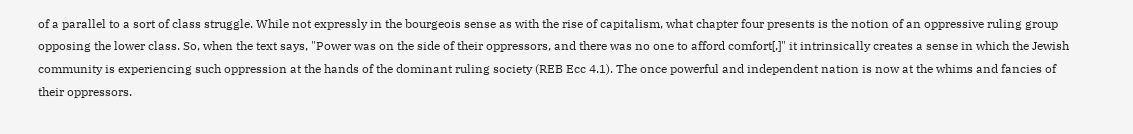of a parallel to a sort of class struggle. While not expressly in the bourgeois sense as with the rise of capitalism, what chapter four presents is the notion of an oppressive ruling group opposing the lower class. So, when the text says, "Power was on the side of their oppressors, and there was no one to afford comfort[,]" it intrinsically creates a sense in which the Jewish community is experiencing such oppression at the hands of the dominant ruling society (REB Ecc 4.1). The once powerful and independent nation is now at the whims and fancies of their oppressors.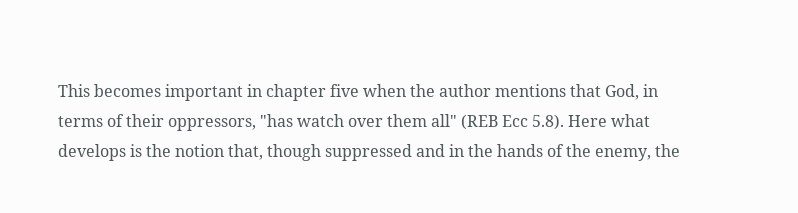This becomes important in chapter five when the author mentions that God, in terms of their oppressors, "has watch over them all" (REB Ecc 5.8). Here what develops is the notion that, though suppressed and in the hands of the enemy, the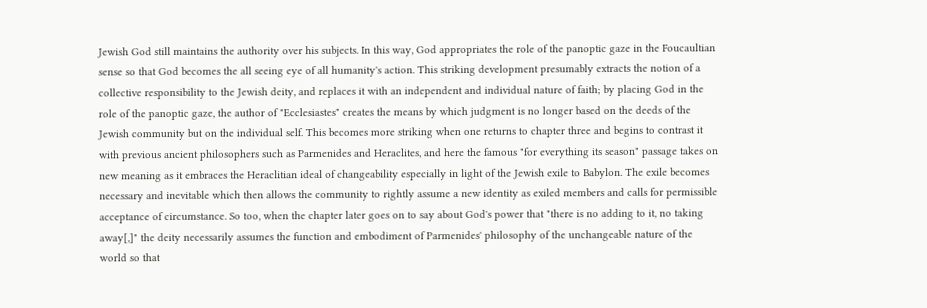Jewish God still maintains the authority over his subjects. In this way, God appropriates the role of the panoptic gaze in the Foucaultian sense so that God becomes the all seeing eye of all humanity's action. This striking development presumably extracts the notion of a collective responsibility to the Jewish deity, and replaces it with an independent and individual nature of faith; by placing God in the role of the panoptic gaze, the author of "Ecclesiastes" creates the means by which judgment is no longer based on the deeds of the Jewish community but on the individual self. This becomes more striking when one returns to chapter three and begins to contrast it with previous ancient philosophers such as Parmenides and Heraclites, and here the famous "for everything its season" passage takes on new meaning as it embraces the Heraclitian ideal of changeability especially in light of the Jewish exile to Babylon. The exile becomes necessary and inevitable which then allows the community to rightly assume a new identity as exiled members and calls for permissible acceptance of circumstance. So too, when the chapter later goes on to say about God's power that "there is no adding to it, no taking away[,]" the deity necessarily assumes the function and embodiment of Parmenides' philosophy of the unchangeable nature of the world so that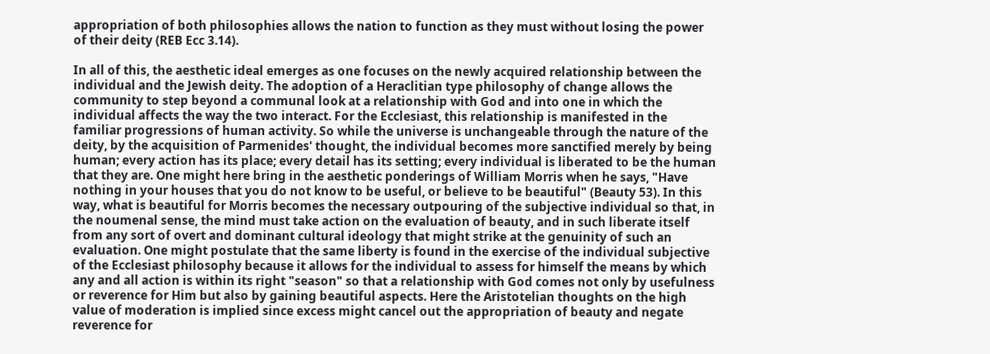appropriation of both philosophies allows the nation to function as they must without losing the power of their deity (REB Ecc 3.14).

In all of this, the aesthetic ideal emerges as one focuses on the newly acquired relationship between the individual and the Jewish deity. The adoption of a Heraclitian type philosophy of change allows the community to step beyond a communal look at a relationship with God and into one in which the individual affects the way the two interact. For the Ecclesiast, this relationship is manifested in the familiar progressions of human activity. So while the universe is unchangeable through the nature of the deity, by the acquisition of Parmenides' thought, the individual becomes more sanctified merely by being human; every action has its place; every detail has its setting; every individual is liberated to be the human that they are. One might here bring in the aesthetic ponderings of William Morris when he says, "Have nothing in your houses that you do not know to be useful, or believe to be beautiful" (Beauty 53). In this way, what is beautiful for Morris becomes the necessary outpouring of the subjective individual so that, in the noumenal sense, the mind must take action on the evaluation of beauty, and in such liberate itself from any sort of overt and dominant cultural ideology that might strike at the genuinity of such an evaluation. One might postulate that the same liberty is found in the exercise of the individual subjective of the Ecclesiast philosophy because it allows for the individual to assess for himself the means by which any and all action is within its right "season" so that a relationship with God comes not only by usefulness or reverence for Him but also by gaining beautiful aspects. Here the Aristotelian thoughts on the high value of moderation is implied since excess might cancel out the appropriation of beauty and negate reverence for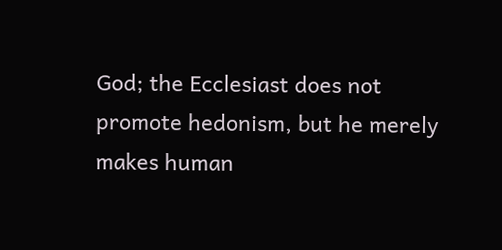God; the Ecclesiast does not promote hedonism, but he merely makes human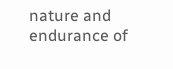nature and endurance of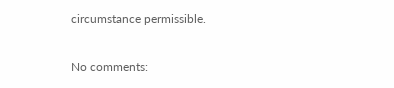circumstance permissible.

No comments: